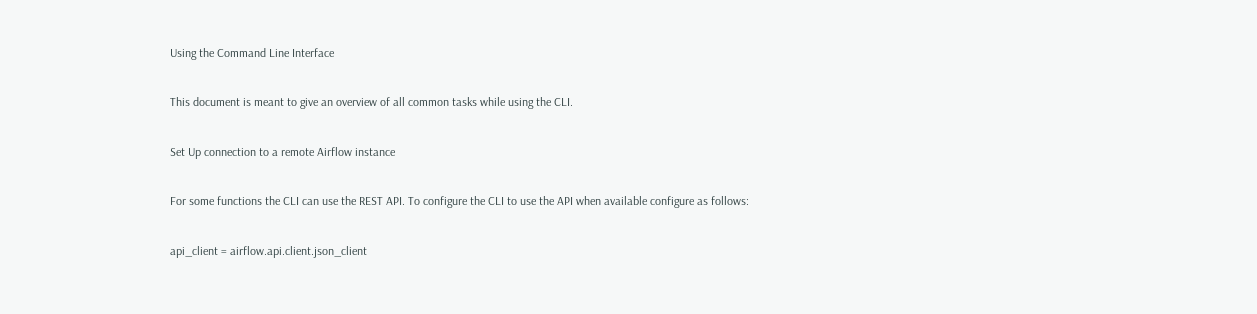Using the Command Line Interface

This document is meant to give an overview of all common tasks while using the CLI.

Set Up connection to a remote Airflow instance

For some functions the CLI can use the REST API. To configure the CLI to use the API when available configure as follows:

api_client = airflow.api.client.json_client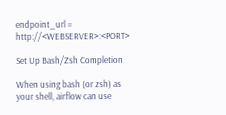endpoint_url = http://<WEBSERVER>:<PORT>

Set Up Bash/Zsh Completion

When using bash (or zsh) as your shell, airflow can use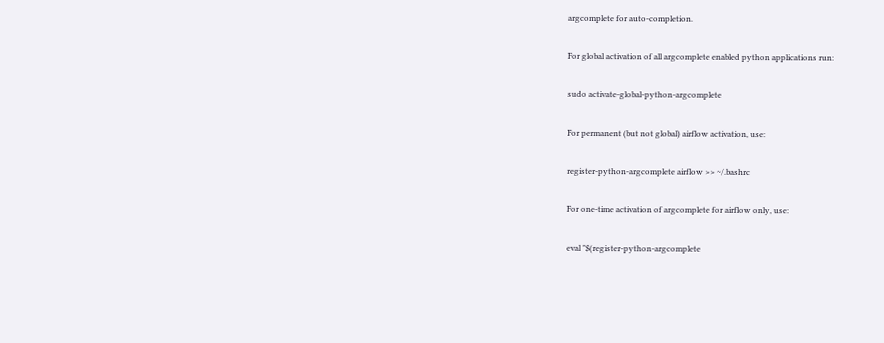argcomplete for auto-completion.

For global activation of all argcomplete enabled python applications run:

sudo activate-global-python-argcomplete

For permanent (but not global) airflow activation, use:

register-python-argcomplete airflow >> ~/.bashrc

For one-time activation of argcomplete for airflow only, use:

eval "$(register-python-argcomplete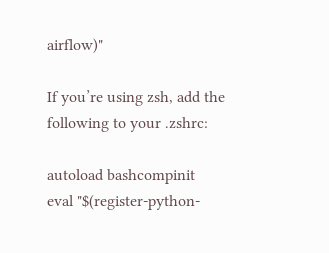airflow)"

If you’re using zsh, add the following to your .zshrc:

autoload bashcompinit
eval "$(register-python-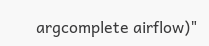argcomplete airflow)"